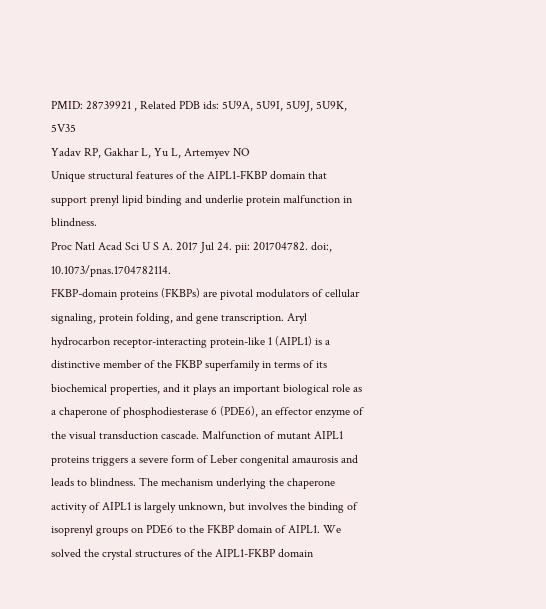PMID: 28739921 , Related PDB ids: 5U9A, 5U9I, 5U9J, 5U9K, 5V35
Yadav RP, Gakhar L, Yu L, Artemyev NO
Unique structural features of the AIPL1-FKBP domain that support prenyl lipid binding and underlie protein malfunction in blindness.
Proc Natl Acad Sci U S A. 2017 Jul 24. pii: 201704782. doi:, 10.1073/pnas.1704782114.
FKBP-domain proteins (FKBPs) are pivotal modulators of cellular signaling, protein folding, and gene transcription. Aryl hydrocarbon receptor-interacting protein-like 1 (AIPL1) is a distinctive member of the FKBP superfamily in terms of its biochemical properties, and it plays an important biological role as a chaperone of phosphodiesterase 6 (PDE6), an effector enzyme of the visual transduction cascade. Malfunction of mutant AIPL1 proteins triggers a severe form of Leber congenital amaurosis and leads to blindness. The mechanism underlying the chaperone activity of AIPL1 is largely unknown, but involves the binding of isoprenyl groups on PDE6 to the FKBP domain of AIPL1. We solved the crystal structures of the AIPL1-FKBP domain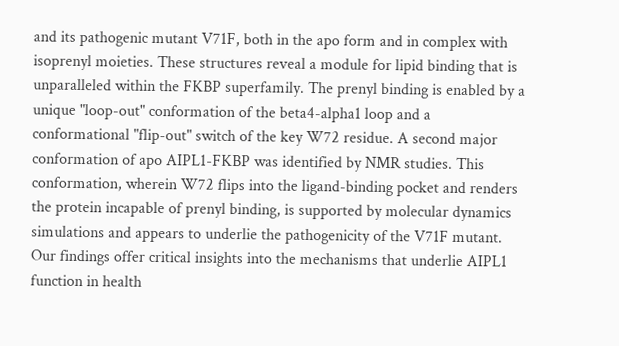and its pathogenic mutant V71F, both in the apo form and in complex with isoprenyl moieties. These structures reveal a module for lipid binding that is unparalleled within the FKBP superfamily. The prenyl binding is enabled by a unique "loop-out" conformation of the beta4-alpha1 loop and a conformational "flip-out" switch of the key W72 residue. A second major conformation of apo AIPL1-FKBP was identified by NMR studies. This conformation, wherein W72 flips into the ligand-binding pocket and renders the protein incapable of prenyl binding, is supported by molecular dynamics simulations and appears to underlie the pathogenicity of the V71F mutant. Our findings offer critical insights into the mechanisms that underlie AIPL1 function in health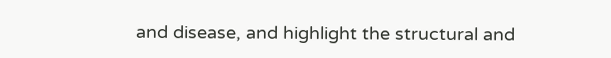and disease, and highlight the structural and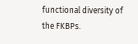functional diversity of the FKBPs.